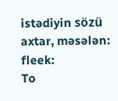istədiyin sözü axtar, məsələn: fleek:
To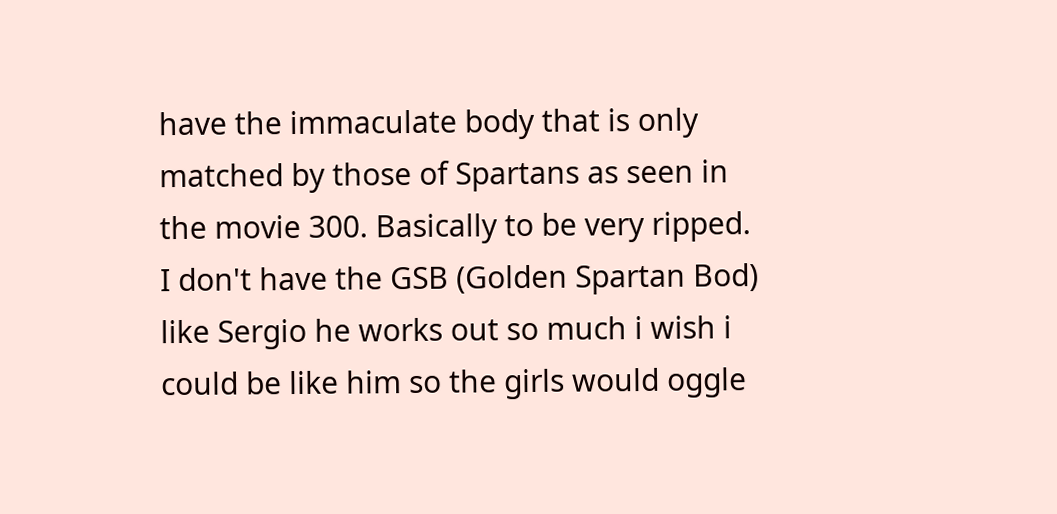have the immaculate body that is only matched by those of Spartans as seen in the movie 300. Basically to be very ripped.
I don't have the GSB (Golden Spartan Bod) like Sergio he works out so much i wish i could be like him so the girls would oggle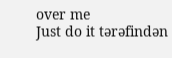over me
Just do it tərəfindən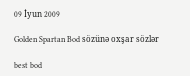09 İyun 2009

Golden Spartan Bod sözünə oxşar sözlər

best bod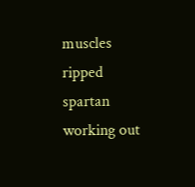muscles ripped spartan working out